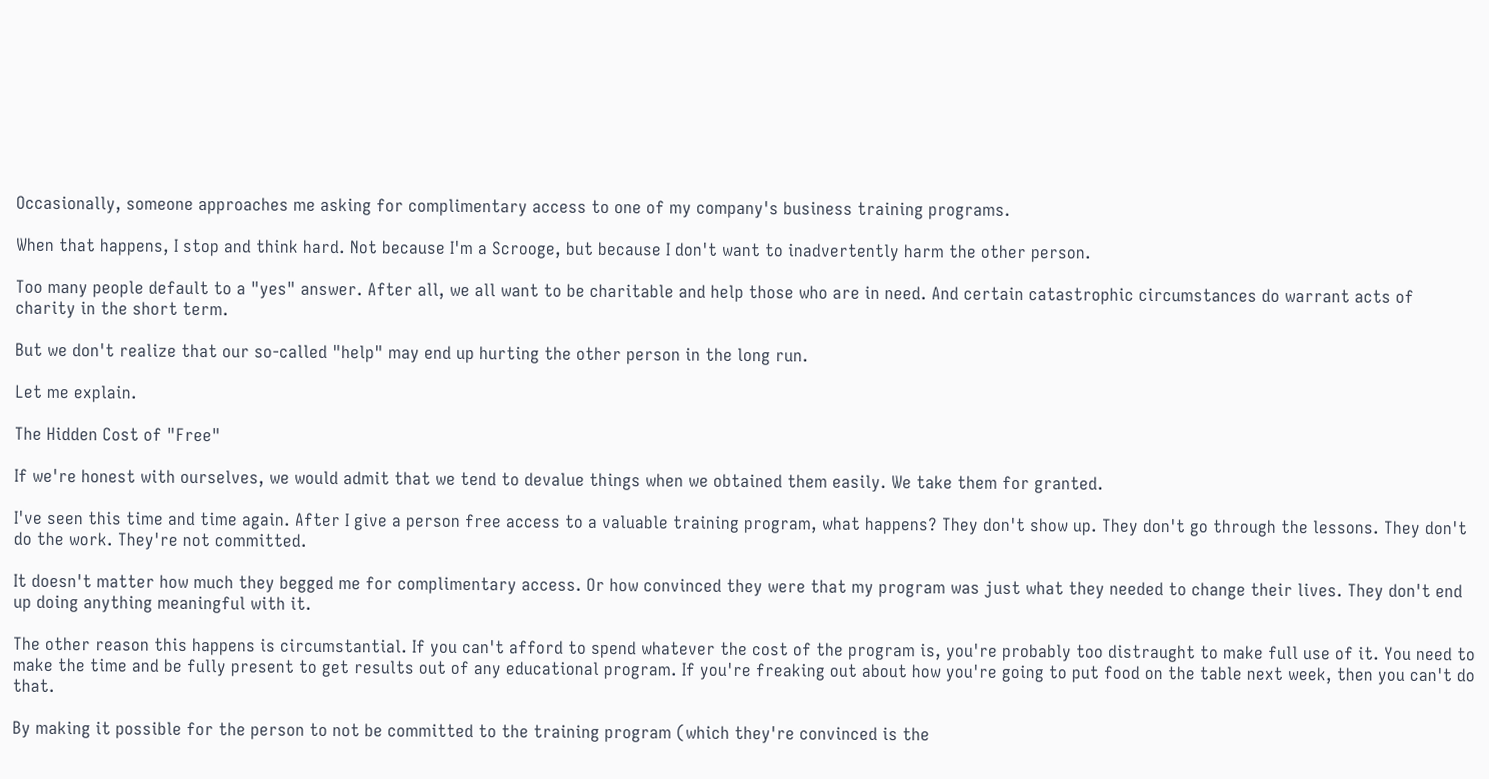Occasionally, someone approaches me asking for complimentary access to one of my company's business training programs.

When that happens, I stop and think hard. Not because I'm a Scrooge, but because I don't want to inadvertently harm the other person.

Too many people default to a "yes" answer. After all, we all want to be charitable and help those who are in need. And certain catastrophic circumstances do warrant acts of charity in the short term.

But we don't realize that our so-called "help" may end up hurting the other person in the long run.

Let me explain.

The Hidden Cost of "Free"

If we're honest with ourselves, we would admit that we tend to devalue things when we obtained them easily. We take them for granted.

I've seen this time and time again. After I give a person free access to a valuable training program, what happens? They don't show up. They don't go through the lessons. They don't do the work. They're not committed.

It doesn't matter how much they begged me for complimentary access. Or how convinced they were that my program was just what they needed to change their lives. They don't end up doing anything meaningful with it.

The other reason this happens is circumstantial. If you can't afford to spend whatever the cost of the program is, you're probably too distraught to make full use of it. You need to make the time and be fully present to get results out of any educational program. If you're freaking out about how you're going to put food on the table next week, then you can't do that.

By making it possible for the person to not be committed to the training program (which they're convinced is the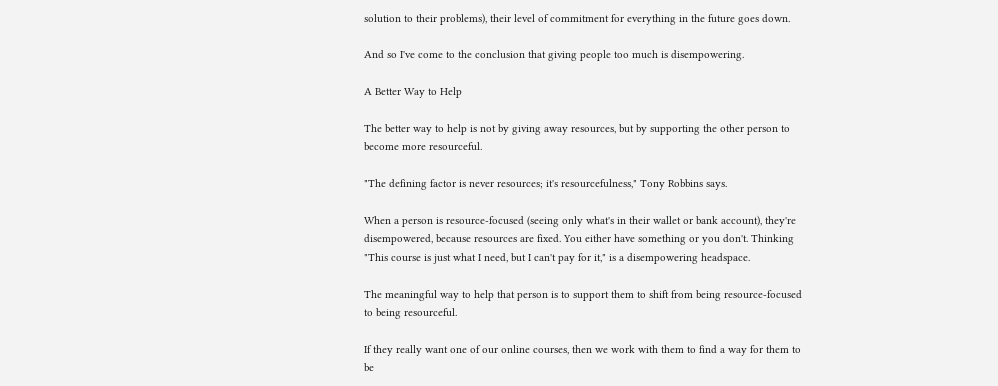solution to their problems), their level of commitment for everything in the future goes down.

And so I've come to the conclusion that giving people too much is disempowering.

A Better Way to Help

The better way to help is not by giving away resources, but by supporting the other person to become more resourceful.

"The defining factor is never resources; it's resourcefulness," Tony Robbins says.

When a person is resource-focused (seeing only what's in their wallet or bank account), they're disempowered, because resources are fixed. You either have something or you don't. Thinking "This course is just what I need, but I can't pay for it," is a disempowering headspace.

The meaningful way to help that person is to support them to shift from being resource-focused to being resourceful.

If they really want one of our online courses, then we work with them to find a way for them to be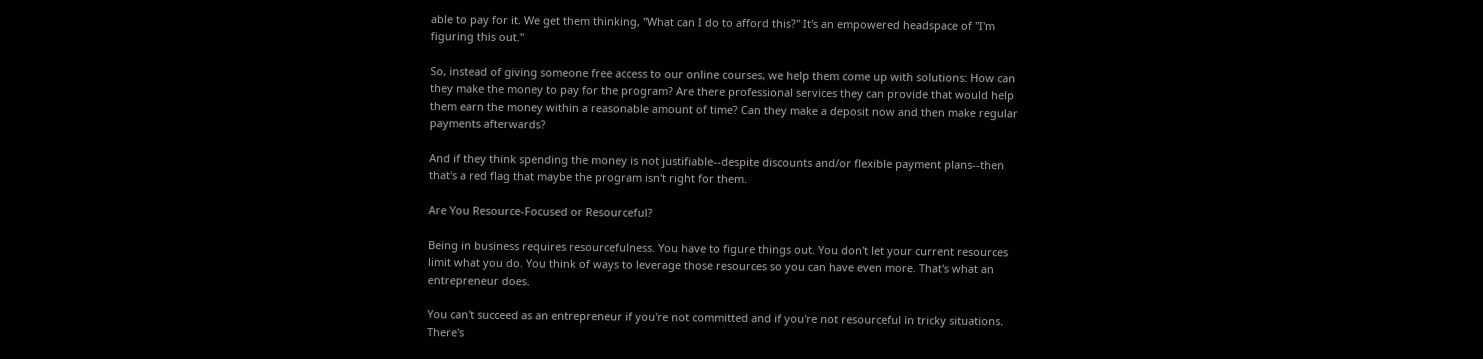able to pay for it. We get them thinking, "What can I do to afford this?" It's an empowered headspace of "I'm figuring this out."

So, instead of giving someone free access to our online courses, we help them come up with solutions: How can they make the money to pay for the program? Are there professional services they can provide that would help them earn the money within a reasonable amount of time? Can they make a deposit now and then make regular payments afterwards?

And if they think spending the money is not justifiable--despite discounts and/or flexible payment plans--then that's a red flag that maybe the program isn't right for them.

Are You Resource-Focused or Resourceful?

Being in business requires resourcefulness. You have to figure things out. You don't let your current resources limit what you do. You think of ways to leverage those resources so you can have even more. That's what an entrepreneur does.

You can't succeed as an entrepreneur if you're not committed and if you're not resourceful in tricky situations. There's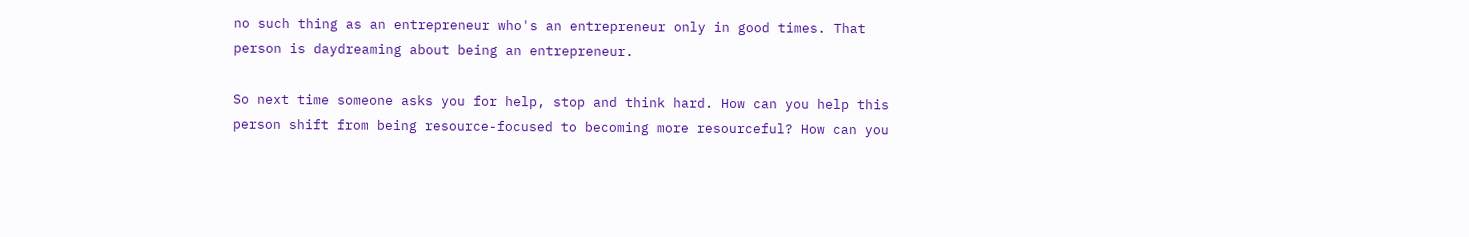no such thing as an entrepreneur who's an entrepreneur only in good times. That person is daydreaming about being an entrepreneur.

So next time someone asks you for help, stop and think hard. How can you help this person shift from being resource-focused to becoming more resourceful? How can you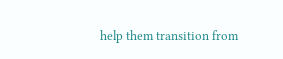help them transition from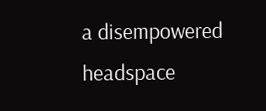a disempowered headspace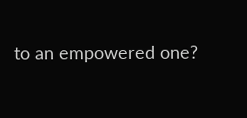to an empowered one?